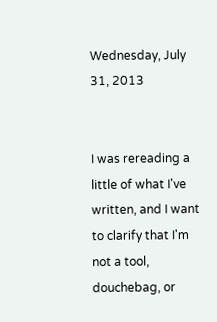Wednesday, July 31, 2013


I was rereading a little of what I've written, and I want to clarify that I'm not a tool, douchebag, or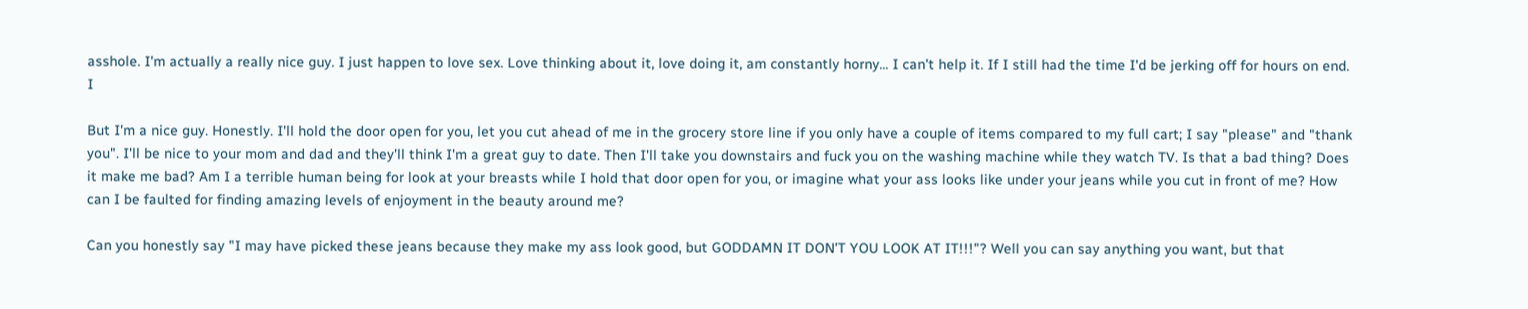asshole. I'm actually a really nice guy. I just happen to love sex. Love thinking about it, love doing it, am constantly horny... I can't help it. If I still had the time I'd be jerking off for hours on end. I

But I'm a nice guy. Honestly. I'll hold the door open for you, let you cut ahead of me in the grocery store line if you only have a couple of items compared to my full cart; I say "please" and "thank you". I'll be nice to your mom and dad and they'll think I'm a great guy to date. Then I'll take you downstairs and fuck you on the washing machine while they watch TV. Is that a bad thing? Does it make me bad? Am I a terrible human being for look at your breasts while I hold that door open for you, or imagine what your ass looks like under your jeans while you cut in front of me? How can I be faulted for finding amazing levels of enjoyment in the beauty around me?

Can you honestly say "I may have picked these jeans because they make my ass look good, but GODDAMN IT DON'T YOU LOOK AT IT!!!"? Well you can say anything you want, but that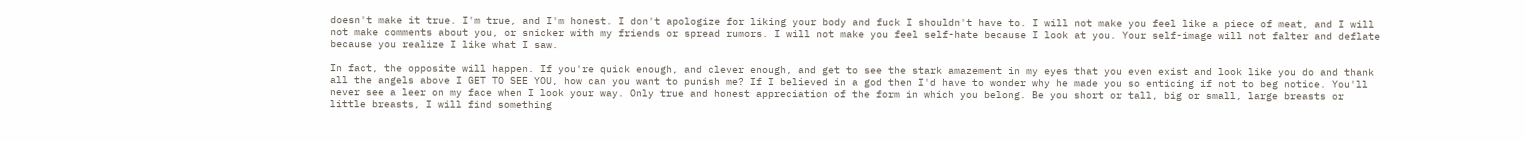doesn't make it true. I'm true, and I'm honest. I don't apologize for liking your body and fuck I shouldn't have to. I will not make you feel like a piece of meat, and I will not make comments about you, or snicker with my friends or spread rumors. I will not make you feel self-hate because I look at you. Your self-image will not falter and deflate because you realize I like what I saw.

In fact, the opposite will happen. If you're quick enough, and clever enough, and get to see the stark amazement in my eyes that you even exist and look like you do and thank all the angels above I GET TO SEE YOU, how can you want to punish me? If I believed in a god then I'd have to wonder why he made you so enticing if not to beg notice. You'll never see a leer on my face when I look your way. Only true and honest appreciation of the form in which you belong. Be you short or tall, big or small, large breasts or little breasts, I will find something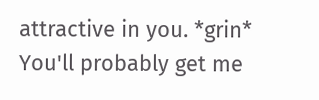attractive in you. *grin* You'll probably get me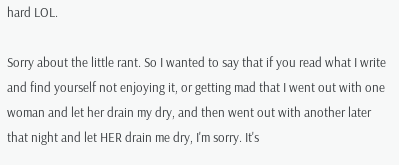hard LOL.

Sorry about the little rant. So I wanted to say that if you read what I write and find yourself not enjoying it, or getting mad that I went out with one woman and let her drain my dry, and then went out with another later that night and let HER drain me dry, I'm sorry. It's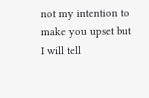not my intention to make you upset but I will tell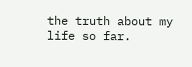the truth about my life so far.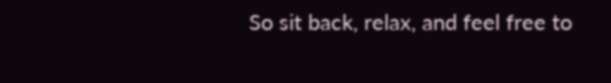So sit back, relax, and feel free to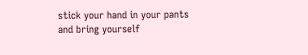stick your hand in your pants and bring yourself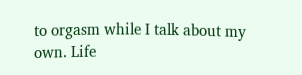to orgasm while I talk about my own. Life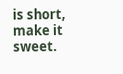is short, make it sweet.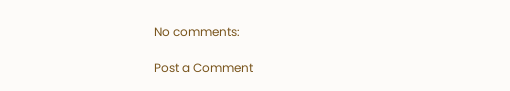No comments:

Post a Comment